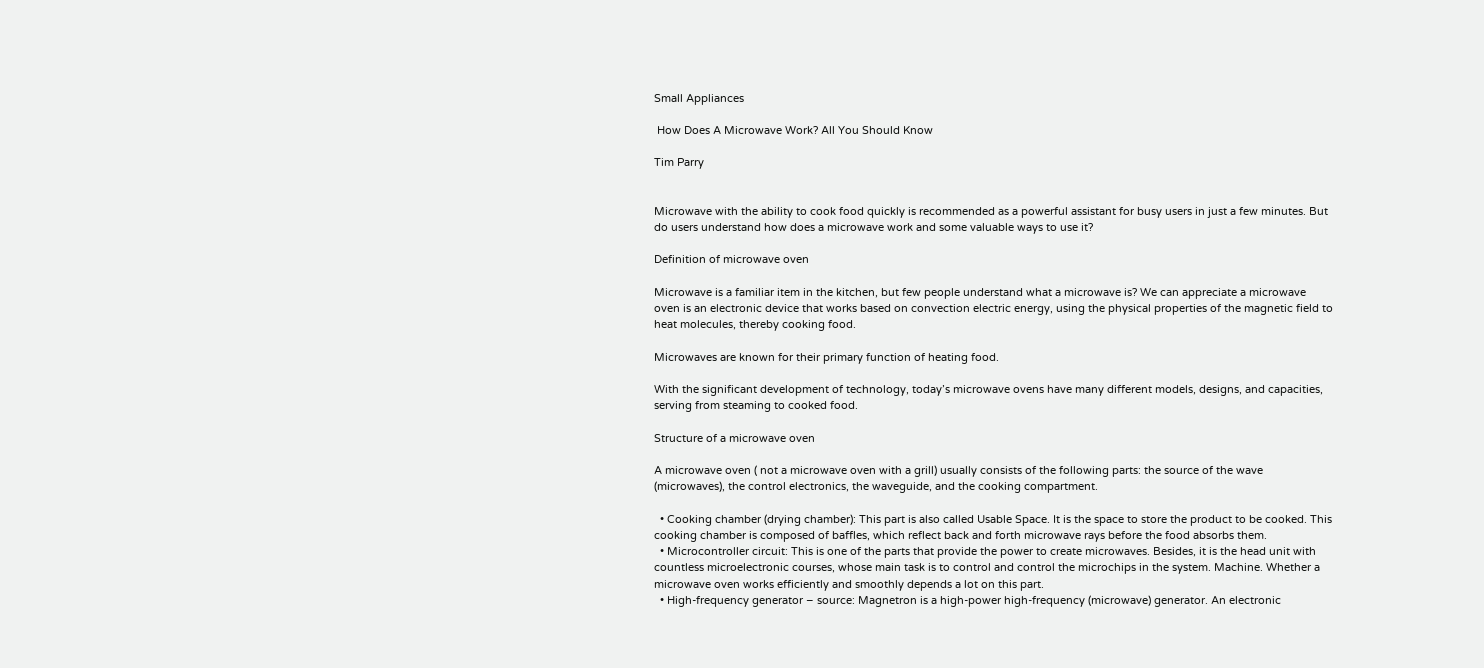Small Appliances

 How Does A Microwave Work? All You Should Know

Tim Parry


Microwave with the ability to cook food quickly is recommended as a powerful assistant for busy users in just a few minutes. But do users understand how does a microwave work and some valuable ways to use it?

Definition of microwave oven

Microwave is a familiar item in the kitchen, but few people understand what a microwave is? We can appreciate a microwave oven is an electronic device that works based on convection electric energy, using the physical properties of the magnetic field to heat molecules, thereby cooking food.

Microwaves are known for their primary function of heating food.

With the significant development of technology, today’s microwave ovens have many different models, designs, and capacities, serving from steaming to cooked food.

Structure of a microwave oven

A microwave oven ( not a microwave oven with a grill) usually consists of the following parts: the source of the wave (microwaves), the control electronics, the waveguide, and the cooking compartment.

  • Cooking chamber (drying chamber): This part is also called Usable Space. It is the space to store the product to be cooked. This cooking chamber is composed of baffles, which reflect back and forth microwave rays before the food absorbs them.
  • Microcontroller circuit: This is one of the parts that provide the power to create microwaves. Besides, it is the head unit with countless microelectronic courses, whose main task is to control and control the microchips in the system. Machine. Whether a microwave oven works efficiently and smoothly depends a lot on this part.
  • High-frequency generator – source: Magnetron is a high-power high-frequency (microwave) generator. An electronic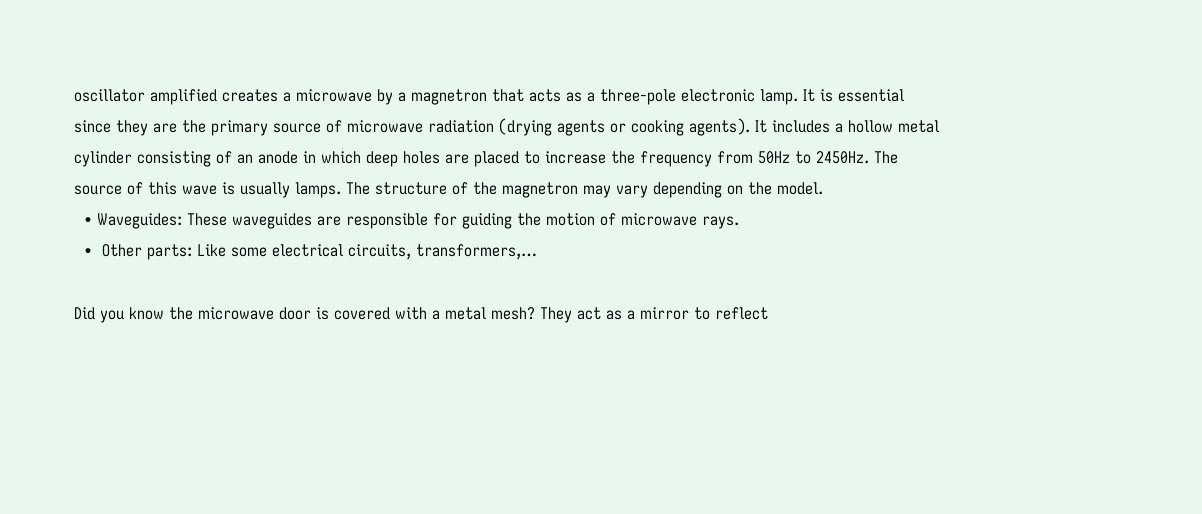oscillator amplified creates a microwave by a magnetron that acts as a three-pole electronic lamp. It is essential since they are the primary source of microwave radiation (drying agents or cooking agents). It includes a hollow metal cylinder consisting of an anode in which deep holes are placed to increase the frequency from 50Hz to 2450Hz. The source of this wave is usually lamps. The structure of the magnetron may vary depending on the model.
  • Waveguides: These waveguides are responsible for guiding the motion of microwave rays.
  •  Other parts: Like some electrical circuits, transformers,…

Did you know the microwave door is covered with a metal mesh? They act as a mirror to reflect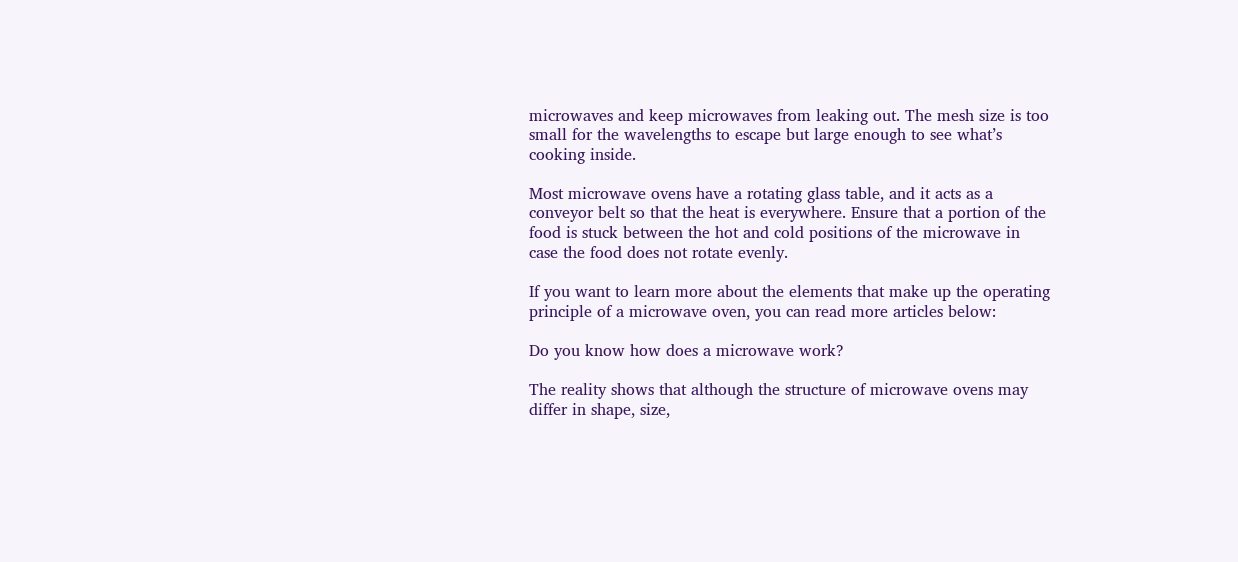microwaves and keep microwaves from leaking out. The mesh size is too small for the wavelengths to escape but large enough to see what’s cooking inside.

Most microwave ovens have a rotating glass table, and it acts as a conveyor belt so that the heat is everywhere. Ensure that a portion of the food is stuck between the hot and cold positions of the microwave in case the food does not rotate evenly.

If you want to learn more about the elements that make up the operating principle of a microwave oven, you can read more articles below:

Do you know how does a microwave work?

The reality shows that although the structure of microwave ovens may differ in shape, size,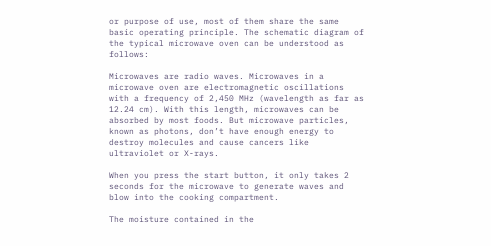or purpose of use, most of them share the same basic operating principle. The schematic diagram of the typical microwave oven can be understood as follows:

Microwaves are radio waves. Microwaves in a microwave oven are electromagnetic oscillations with a frequency of 2,450 MHz (wavelength as far as 12.24 cm). With this length, microwaves can be absorbed by most foods. But microwave particles, known as photons, don’t have enough energy to destroy molecules and cause cancers like ultraviolet or X-rays.

When you press the start button, it only takes 2 seconds for the microwave to generate waves and blow into the cooking compartment.

The moisture contained in the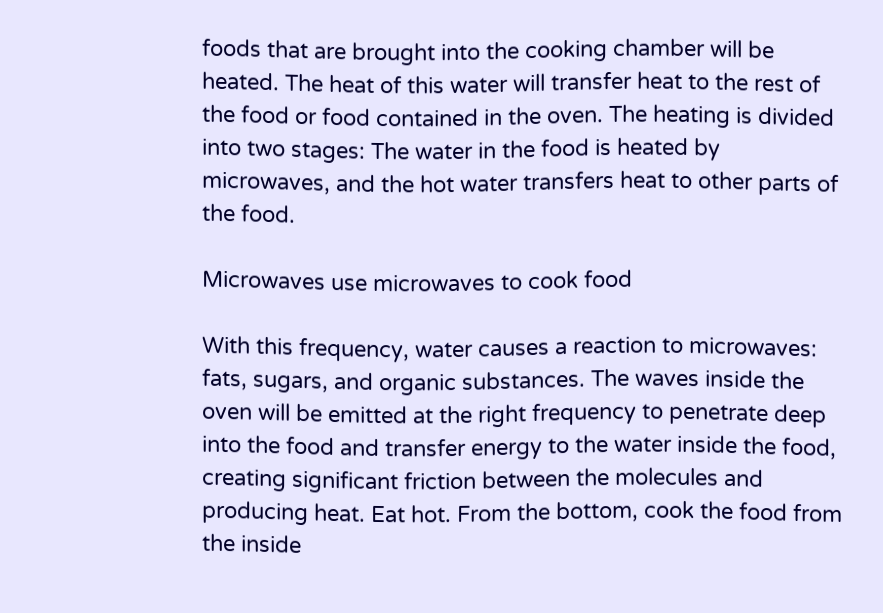foods that are brought into the cooking chamber will be heated. The heat of this water will transfer heat to the rest of the food or food contained in the oven. The heating is divided into two stages: The water in the food is heated by microwaves, and the hot water transfers heat to other parts of the food.

Microwaves use microwaves to cook food

With this frequency, water causes a reaction to microwaves: fats, sugars, and organic substances. The waves inside the oven will be emitted at the right frequency to penetrate deep into the food and transfer energy to the water inside the food, creating significant friction between the molecules and producing heat. Eat hot. From the bottom, cook the food from the inside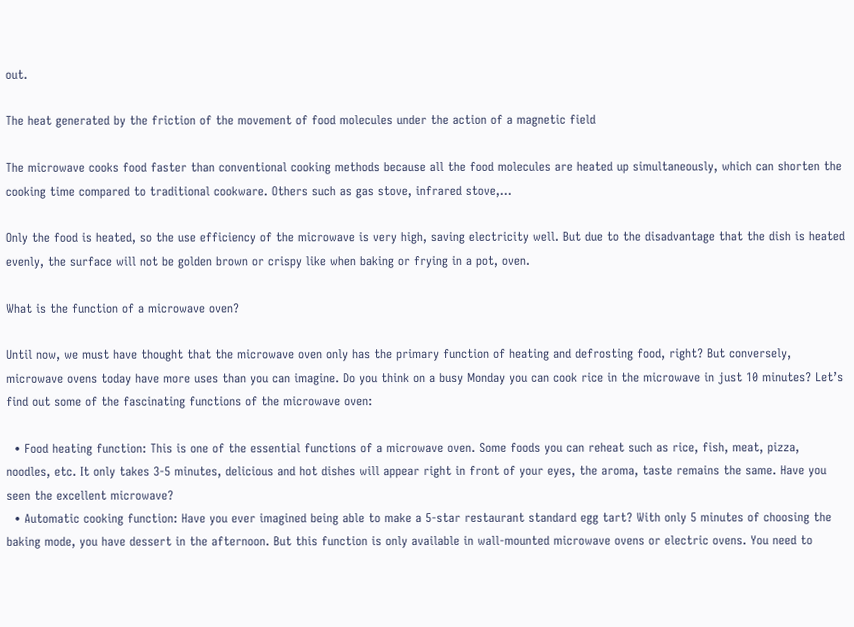out.

The heat generated by the friction of the movement of food molecules under the action of a magnetic field

The microwave cooks food faster than conventional cooking methods because all the food molecules are heated up simultaneously, which can shorten the cooking time compared to traditional cookware. Others such as gas stove, infrared stove,…

Only the food is heated, so the use efficiency of the microwave is very high, saving electricity well. But due to the disadvantage that the dish is heated evenly, the surface will not be golden brown or crispy like when baking or frying in a pot, oven.

What is the function of a microwave oven?

Until now, we must have thought that the microwave oven only has the primary function of heating and defrosting food, right? But conversely, microwave ovens today have more uses than you can imagine. Do you think on a busy Monday you can cook rice in the microwave in just 10 minutes? Let’s find out some of the fascinating functions of the microwave oven:

  • Food heating function: This is one of the essential functions of a microwave oven. Some foods you can reheat such as rice, fish, meat, pizza, noodles, etc. It only takes 3-5 minutes, delicious and hot dishes will appear right in front of your eyes, the aroma, taste remains the same. Have you seen the excellent microwave?
  • Automatic cooking function: Have you ever imagined being able to make a 5-star restaurant standard egg tart? With only 5 minutes of choosing the baking mode, you have dessert in the afternoon. But this function is only available in wall-mounted microwave ovens or electric ovens. You need to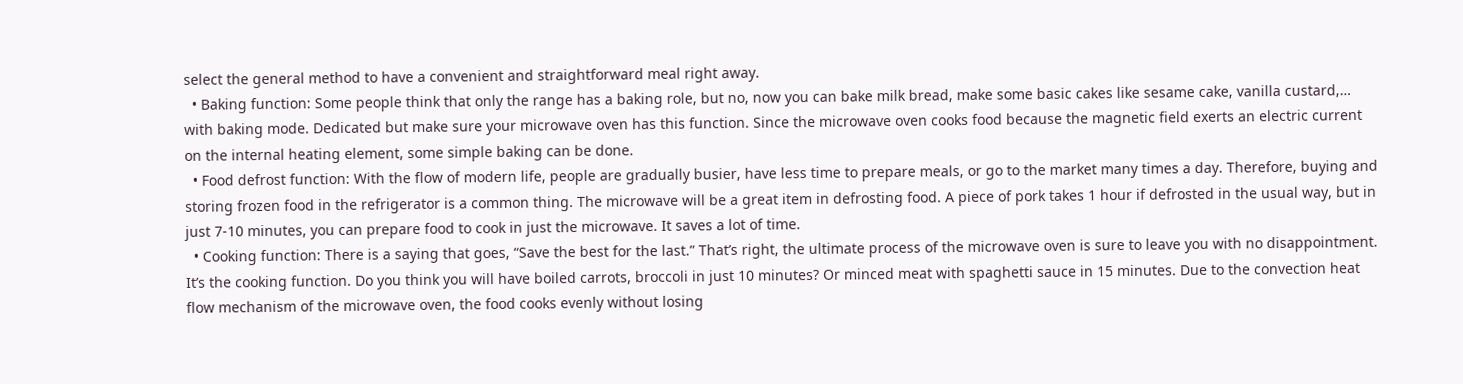select the general method to have a convenient and straightforward meal right away.
  • Baking function: Some people think that only the range has a baking role, but no, now you can bake milk bread, make some basic cakes like sesame cake, vanilla custard,… with baking mode. Dedicated but make sure your microwave oven has this function. Since the microwave oven cooks food because the magnetic field exerts an electric current on the internal heating element, some simple baking can be done.
  • Food defrost function: With the flow of modern life, people are gradually busier, have less time to prepare meals, or go to the market many times a day. Therefore, buying and storing frozen food in the refrigerator is a common thing. The microwave will be a great item in defrosting food. A piece of pork takes 1 hour if defrosted in the usual way, but in just 7-10 minutes, you can prepare food to cook in just the microwave. It saves a lot of time.
  • Cooking function: There is a saying that goes, “Save the best for the last.” That’s right, the ultimate process of the microwave oven is sure to leave you with no disappointment. It’s the cooking function. Do you think you will have boiled carrots, broccoli in just 10 minutes? Or minced meat with spaghetti sauce in 15 minutes. Due to the convection heat flow mechanism of the microwave oven, the food cooks evenly without losing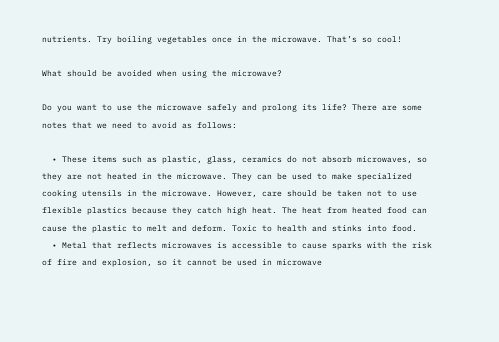nutrients. Try boiling vegetables once in the microwave. That’s so cool!

What should be avoided when using the microwave?

Do you want to use the microwave safely and prolong its life? There are some notes that we need to avoid as follows:

  • These items such as plastic, glass, ceramics do not absorb microwaves, so they are not heated in the microwave. They can be used to make specialized cooking utensils in the microwave. However, care should be taken not to use flexible plastics because they catch high heat. The heat from heated food can cause the plastic to melt and deform. Toxic to health and stinks into food.
  • Metal that reflects microwaves is accessible to cause sparks with the risk of fire and explosion, so it cannot be used in microwave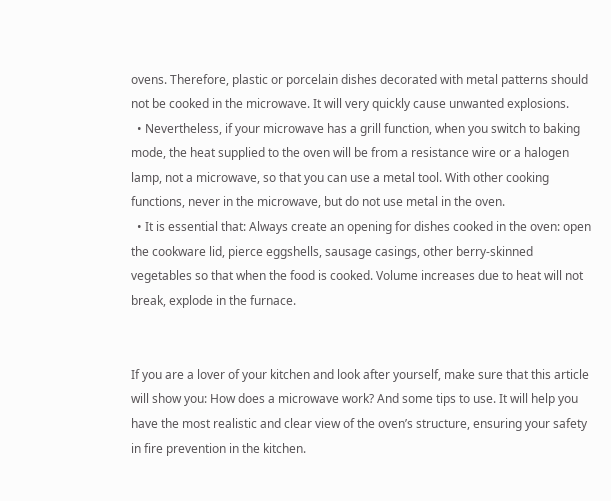ovens. Therefore, plastic or porcelain dishes decorated with metal patterns should not be cooked in the microwave. It will very quickly cause unwanted explosions.
  • Nevertheless, if your microwave has a grill function, when you switch to baking mode, the heat supplied to the oven will be from a resistance wire or a halogen lamp, not a microwave, so that you can use a metal tool. With other cooking functions, never in the microwave, but do not use metal in the oven.
  • It is essential that: Always create an opening for dishes cooked in the oven: open the cookware lid, pierce eggshells, sausage casings, other berry-skinned vegetables so that when the food is cooked. Volume increases due to heat will not break, explode in the furnace.


If you are a lover of your kitchen and look after yourself, make sure that this article will show you: How does a microwave work? And some tips to use. It will help you have the most realistic and clear view of the oven’s structure, ensuring your safety in fire prevention in the kitchen.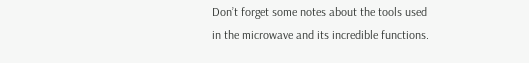Don’t forget some notes about the tools used in the microwave and its incredible functions.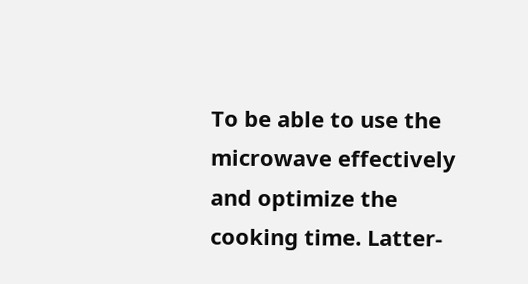To be able to use the microwave effectively and optimize the cooking time. Latter-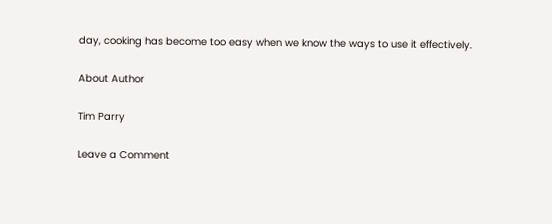day, cooking has become too easy when we know the ways to use it effectively.

About Author

Tim Parry

Leave a Comment